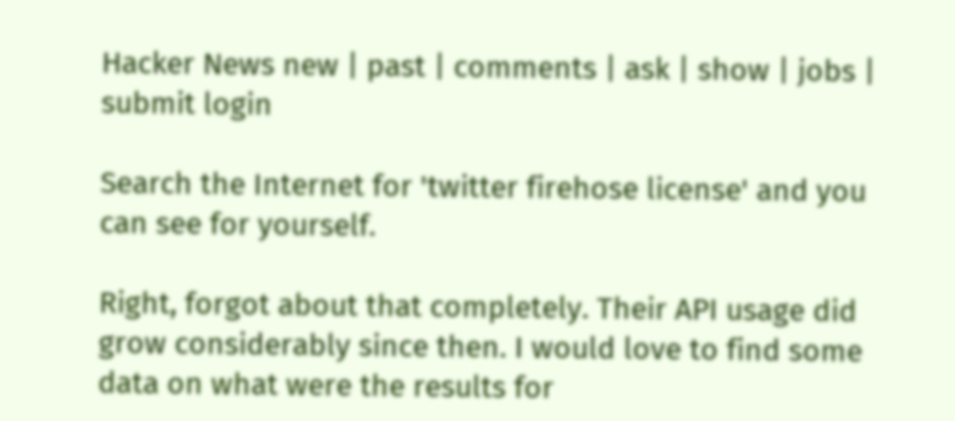Hacker News new | past | comments | ask | show | jobs | submit login

Search the Internet for 'twitter firehose license' and you can see for yourself.

Right, forgot about that completely. Their API usage did grow considerably since then. I would love to find some data on what were the results for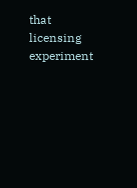that licensing experiment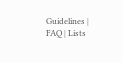Guidelines | FAQ | Lists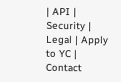| API | Security | Legal | Apply to YC | Contact